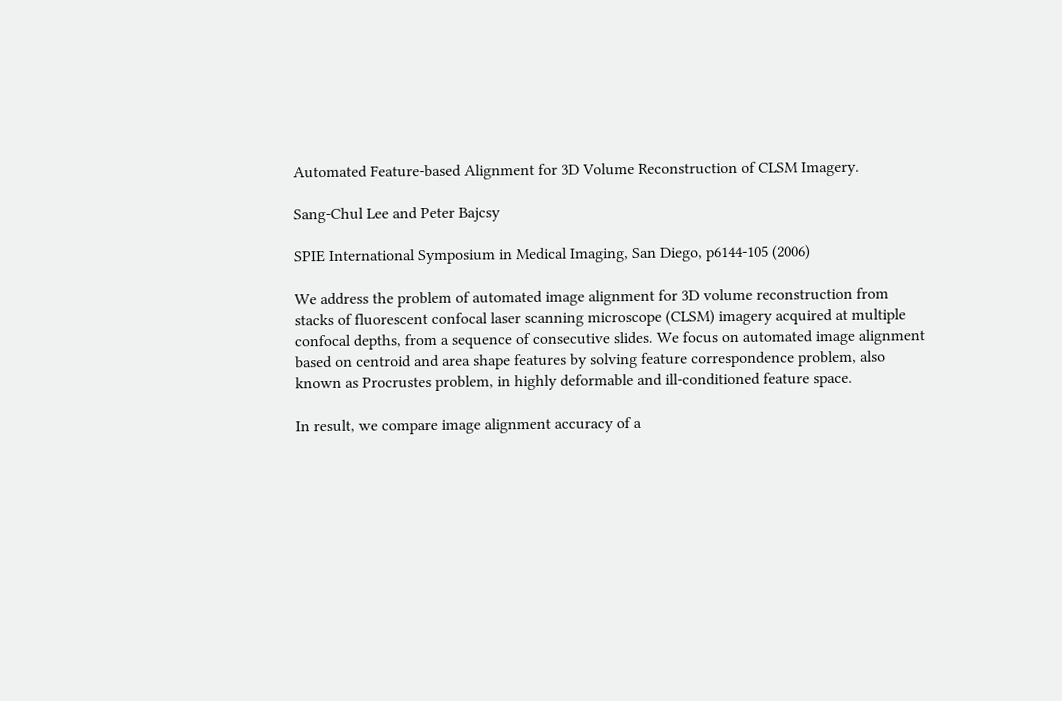Automated Feature-based Alignment for 3D Volume Reconstruction of CLSM Imagery.

Sang-Chul Lee and Peter Bajcsy

SPIE International Symposium in Medical Imaging, San Diego, p6144-105 (2006)

We address the problem of automated image alignment for 3D volume reconstruction from stacks of fluorescent confocal laser scanning microscope (CLSM) imagery acquired at multiple confocal depths, from a sequence of consecutive slides. We focus on automated image alignment based on centroid and area shape features by solving feature correspondence problem, also known as Procrustes problem, in highly deformable and ill-conditioned feature space.

In result, we compare image alignment accuracy of a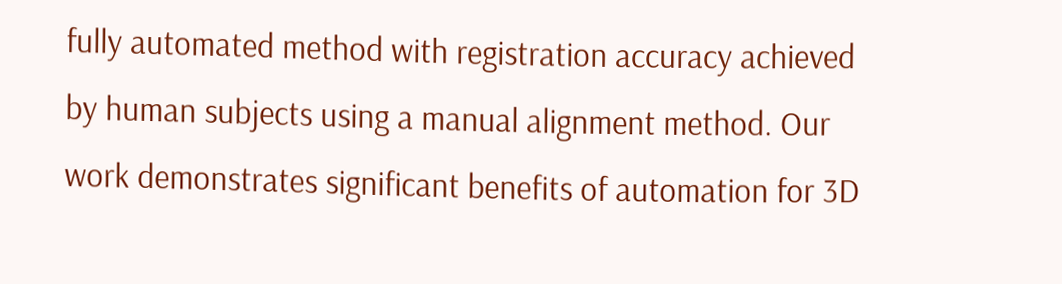fully automated method with registration accuracy achieved by human subjects using a manual alignment method. Our work demonstrates significant benefits of automation for 3D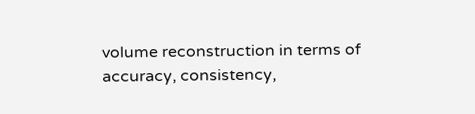volume reconstruction in terms of accuracy, consistency,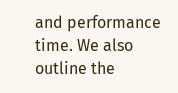and performance time. We also outline the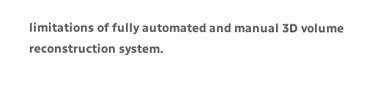limitations of fully automated and manual 3D volume reconstruction system.